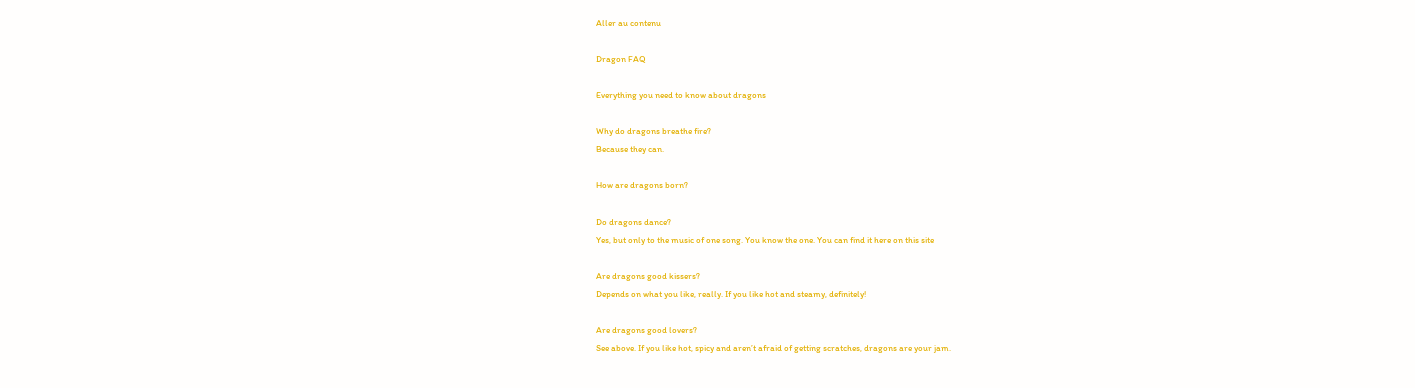Aller au contenu

Dragon FAQ

Everything you need to know about dragons

Why do dragons breathe fire?
Because they can.

How are dragons born?

Do dragons dance?
Yes, but only to the music of one song. You know the one. You can find it here on this site

Are dragons good kissers?
Depends on what you like, really. If you like hot and steamy, definitely!

Are dragons good lovers?
See above. If you like hot, spicy and aren’t afraid of getting scratches, dragons are your jam.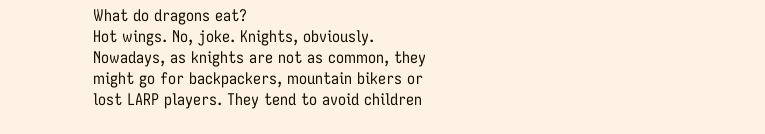What do dragons eat?
Hot wings. No, joke. Knights, obviously. Nowadays, as knights are not as common, they might go for backpackers, mountain bikers or lost LARP players. They tend to avoid children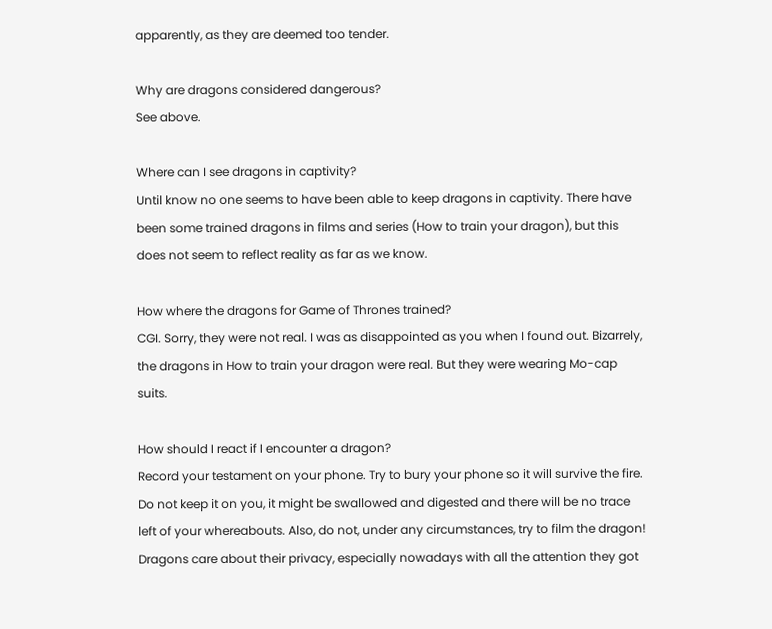apparently, as they are deemed too tender.

Why are dragons considered dangerous?
See above.

Where can I see dragons in captivity?
Until know no one seems to have been able to keep dragons in captivity. There have been some trained dragons in films and series (How to train your dragon), but this does not seem to reflect reality as far as we know.

How where the dragons for Game of Thrones trained?
CGI. Sorry, they were not real. I was as disappointed as you when I found out. Bizarrely, the dragons in How to train your dragon were real. But they were wearing Mo-cap suits.

How should I react if I encounter a dragon?
Record your testament on your phone. Try to bury your phone so it will survive the fire. Do not keep it on you, it might be swallowed and digested and there will be no trace left of your whereabouts. Also, do not, under any circumstances, try to film the dragon! Dragons care about their privacy, especially nowadays with all the attention they got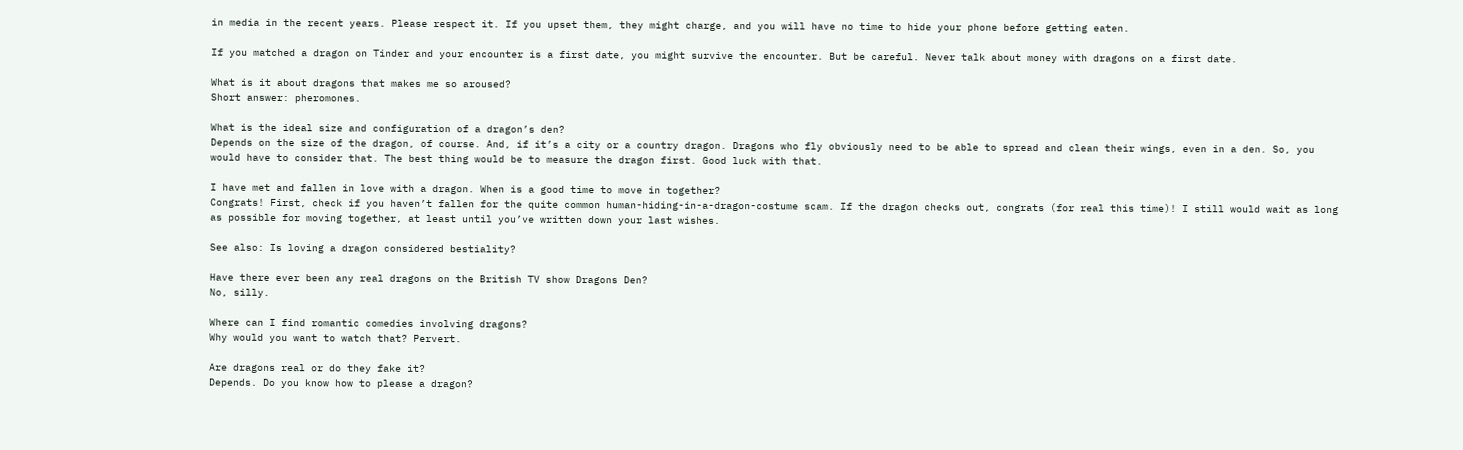in media in the recent years. Please respect it. If you upset them, they might charge, and you will have no time to hide your phone before getting eaten.

If you matched a dragon on Tinder and your encounter is a first date, you might survive the encounter. But be careful. Never talk about money with dragons on a first date.

What is it about dragons that makes me so aroused?
Short answer: pheromones.

What is the ideal size and configuration of a dragon’s den?
Depends on the size of the dragon, of course. And, if it’s a city or a country dragon. Dragons who fly obviously need to be able to spread and clean their wings, even in a den. So, you would have to consider that. The best thing would be to measure the dragon first. Good luck with that.

I have met and fallen in love with a dragon. When is a good time to move in together?
Congrats! First, check if you haven’t fallen for the quite common human-hiding-in-a-dragon-costume scam. If the dragon checks out, congrats (for real this time)! I still would wait as long as possible for moving together, at least until you’ve written down your last wishes.

See also: Is loving a dragon considered bestiality?

Have there ever been any real dragons on the British TV show Dragons Den?
No, silly.

Where can I find romantic comedies involving dragons?
Why would you want to watch that? Pervert.

Are dragons real or do they fake it?
Depends. Do you know how to please a dragon?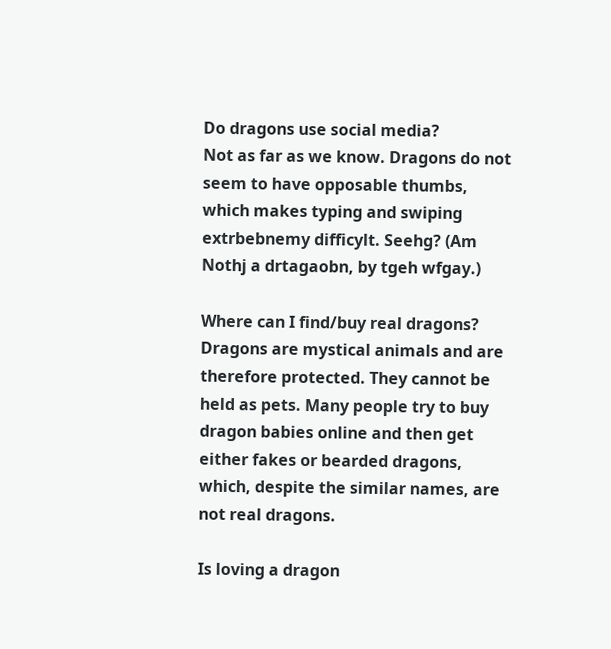Do dragons use social media?
Not as far as we know. Dragons do not seem to have opposable thumbs, which makes typing and swiping extrbebnemy difficylt. Seehg? (Am Nothj a drtagaobn, by tgeh wfgay.)

Where can I find/buy real dragons?
Dragons are mystical animals and are therefore protected. They cannot be held as pets. Many people try to buy dragon babies online and then get either fakes or bearded dragons, which, despite the similar names, are not real dragons.

Is loving a dragon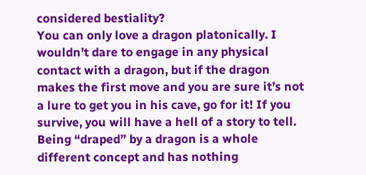considered bestiality?
You can only love a dragon platonically. I wouldn’t dare to engage in any physical contact with a dragon, but if the dragon makes the first move and you are sure it’s not a lure to get you in his cave, go for it! If you survive, you will have a hell of a story to tell. Being “draped” by a dragon is a whole different concept and has nothing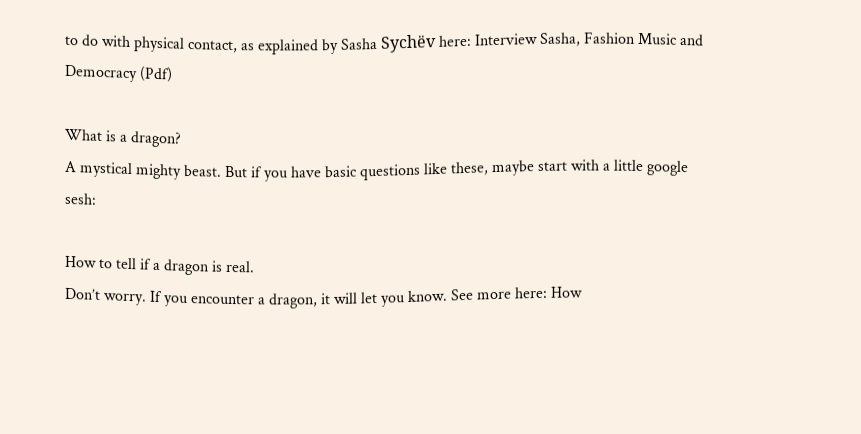to do with physical contact, as explained by Sasha Sychëv here: Interview Sasha, Fashion Music and Democracy (Pdf)

What is a dragon?
A mystical mighty beast. But if you have basic questions like these, maybe start with a little google sesh:

How to tell if a dragon is real.
Don’t worry. If you encounter a dragon, it will let you know. See more here: How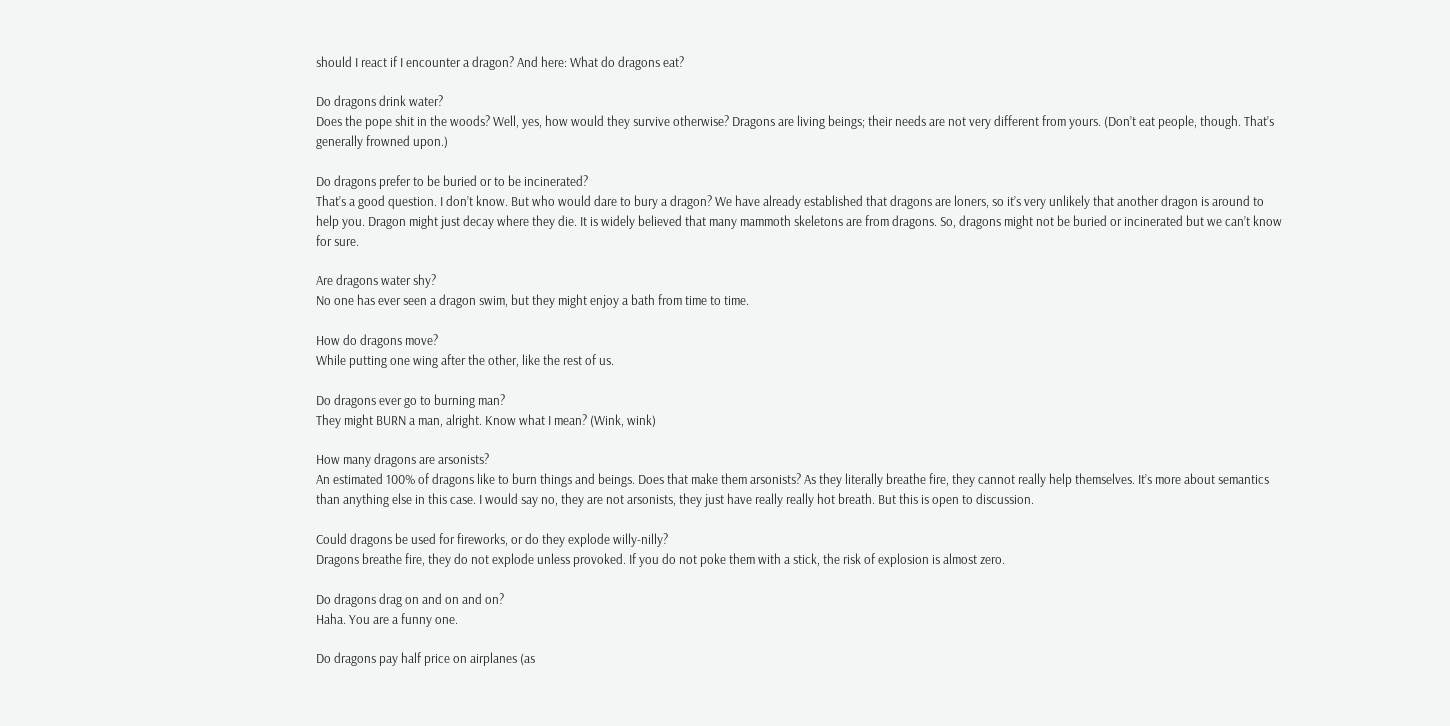should I react if I encounter a dragon? And here: What do dragons eat?

Do dragons drink water?
Does the pope shit in the woods? Well, yes, how would they survive otherwise? Dragons are living beings; their needs are not very different from yours. (Don’t eat people, though. That’s generally frowned upon.)

Do dragons prefer to be buried or to be incinerated?
That’s a good question. I don’t know. But who would dare to bury a dragon? We have already established that dragons are loners, so it’s very unlikely that another dragon is around to help you. Dragon might just decay where they die. It is widely believed that many mammoth skeletons are from dragons. So, dragons might not be buried or incinerated but we can’t know for sure.

Are dragons water shy?
No one has ever seen a dragon swim, but they might enjoy a bath from time to time.

How do dragons move?
While putting one wing after the other, like the rest of us.

Do dragons ever go to burning man?
They might BURN a man, alright. Know what I mean? (Wink, wink)

How many dragons are arsonists?
An estimated 100% of dragons like to burn things and beings. Does that make them arsonists? As they literally breathe fire, they cannot really help themselves. It’s more about semantics than anything else in this case. I would say no, they are not arsonists, they just have really really hot breath. But this is open to discussion.

Could dragons be used for fireworks, or do they explode willy-nilly?
Dragons breathe fire, they do not explode unless provoked. If you do not poke them with a stick, the risk of explosion is almost zero.

Do dragons drag on and on and on?
Haha. You are a funny one.

Do dragons pay half price on airplanes (as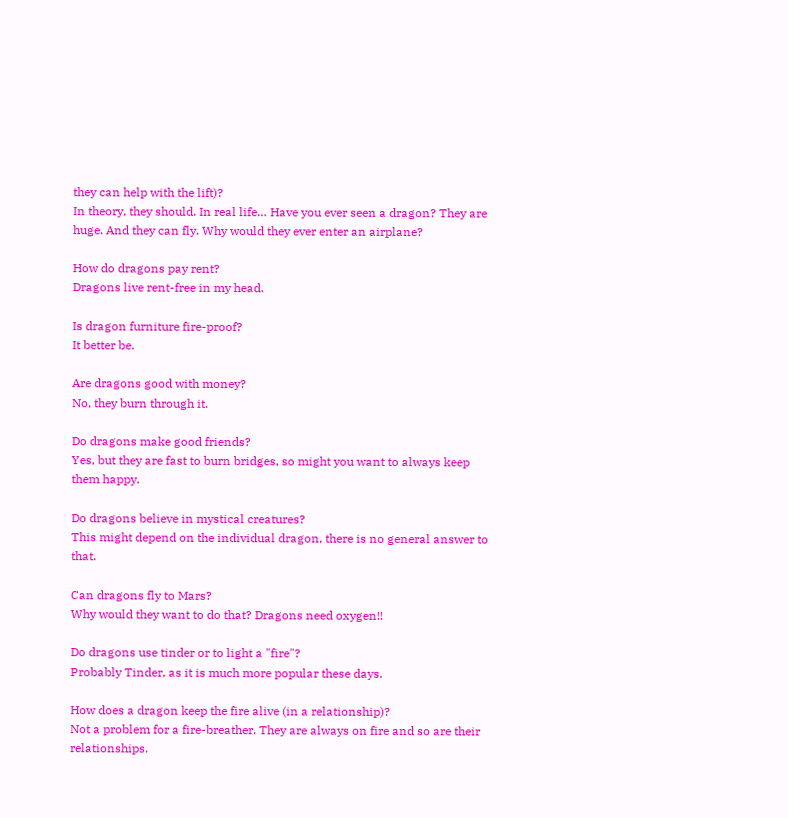they can help with the lift)?
In theory, they should. In real life… Have you ever seen a dragon? They are huge. And they can fly. Why would they ever enter an airplane?

How do dragons pay rent?
Dragons live rent-free in my head.

Is dragon furniture fire-proof?
It better be.

Are dragons good with money?
No, they burn through it.

Do dragons make good friends?
Yes, but they are fast to burn bridges, so might you want to always keep them happy.

Do dragons believe in mystical creatures?
This might depend on the individual dragon, there is no general answer to that.

Can dragons fly to Mars?
Why would they want to do that? Dragons need oxygen!!

Do dragons use tinder or to light a "fire"?
Probably Tinder, as it is much more popular these days.

How does a dragon keep the fire alive (in a relationship)?
Not a problem for a fire-breather. They are always on fire and so are their relationships.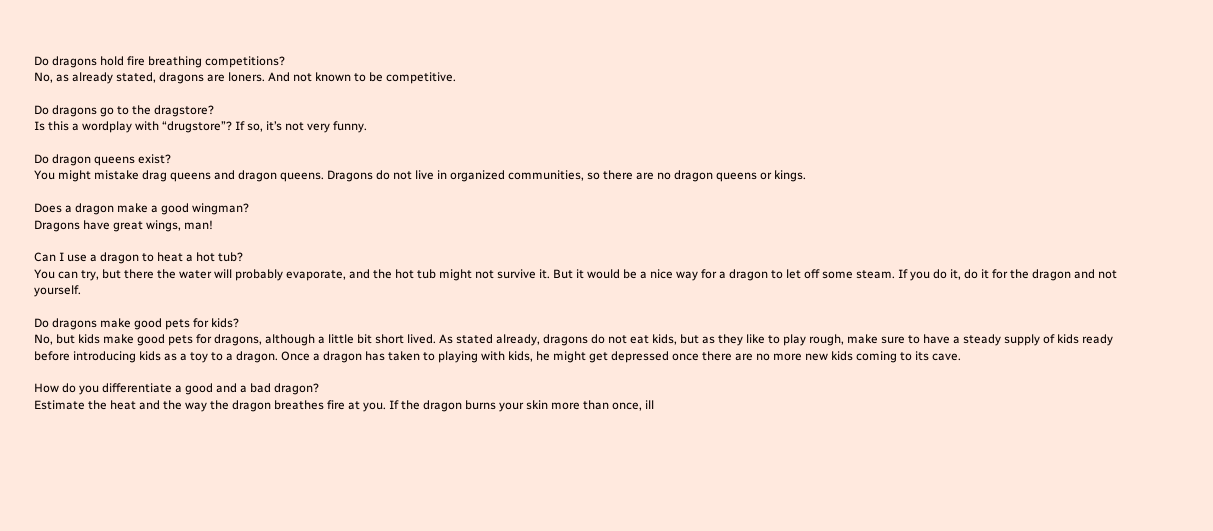Do dragons hold fire breathing competitions?
No, as already stated, dragons are loners. And not known to be competitive.

Do dragons go to the dragstore?
Is this a wordplay with “drugstore”? If so, it’s not very funny.

Do dragon queens exist?
You might mistake drag queens and dragon queens. Dragons do not live in organized communities, so there are no dragon queens or kings.

Does a dragon make a good wingman?
Dragons have great wings, man!

Can I use a dragon to heat a hot tub?
You can try, but there the water will probably evaporate, and the hot tub might not survive it. But it would be a nice way for a dragon to let off some steam. If you do it, do it for the dragon and not yourself.

Do dragons make good pets for kids?
No, but kids make good pets for dragons, although a little bit short lived. As stated already, dragons do not eat kids, but as they like to play rough, make sure to have a steady supply of kids ready before introducing kids as a toy to a dragon. Once a dragon has taken to playing with kids, he might get depressed once there are no more new kids coming to its cave.

How do you differentiate a good and a bad dragon?
Estimate the heat and the way the dragon breathes fire at you. If the dragon burns your skin more than once, ill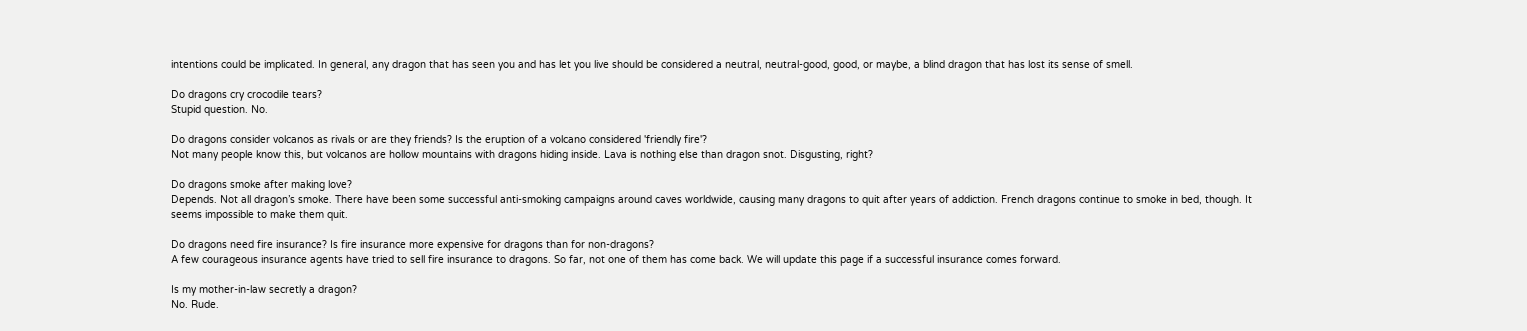intentions could be implicated. In general, any dragon that has seen you and has let you live should be considered a neutral, neutral-good, good, or maybe, a blind dragon that has lost its sense of smell.

Do dragons cry crocodile tears?
Stupid question. No.

Do dragons consider volcanos as rivals or are they friends? Is the eruption of a volcano considered 'friendly fire'?
Not many people know this, but volcanos are hollow mountains with dragons hiding inside. Lava is nothing else than dragon snot. Disgusting, right?

Do dragons smoke after making love?
Depends. Not all dragon’s smoke. There have been some successful anti-smoking campaigns around caves worldwide, causing many dragons to quit after years of addiction. French dragons continue to smoke in bed, though. It seems impossible to make them quit.

Do dragons need fire insurance? Is fire insurance more expensive for dragons than for non-dragons?
A few courageous insurance agents have tried to sell fire insurance to dragons. So far, not one of them has come back. We will update this page if a successful insurance comes forward.

Is my mother-in-law secretly a dragon?
No. Rude.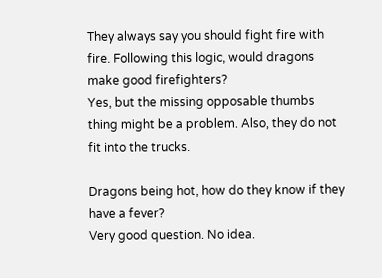They always say you should fight fire with fire. Following this logic, would dragons make good firefighters?
Yes, but the missing opposable thumbs thing might be a problem. Also, they do not fit into the trucks.

Dragons being hot, how do they know if they have a fever?
Very good question. No idea.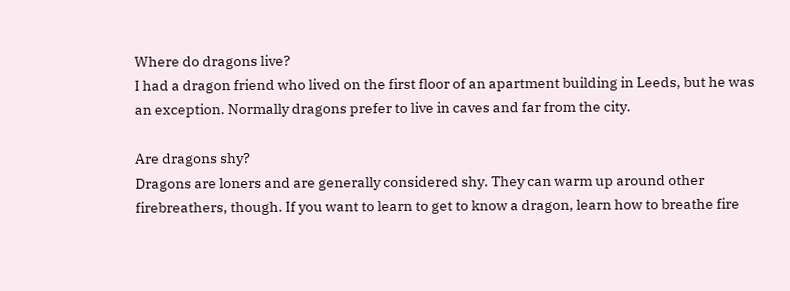Where do dragons live?
I had a dragon friend who lived on the first floor of an apartment building in Leeds, but he was an exception. Normally dragons prefer to live in caves and far from the city.

Are dragons shy?
Dragons are loners and are generally considered shy. They can warm up around other firebreathers, though. If you want to learn to get to know a dragon, learn how to breathe fire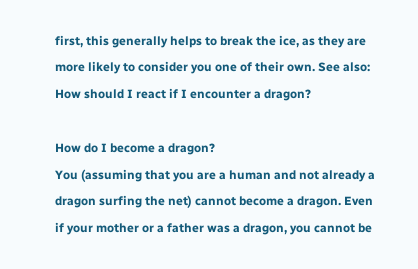first, this generally helps to break the ice, as they are more likely to consider you one of their own. See also: How should I react if I encounter a dragon?

How do I become a dragon?
You (assuming that you are a human and not already a dragon surfing the net) cannot become a dragon. Even if your mother or a father was a dragon, you cannot be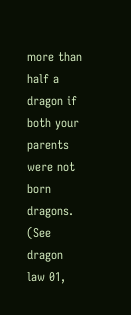more than half a dragon if both your parents were not born dragons.  (See dragon law 01,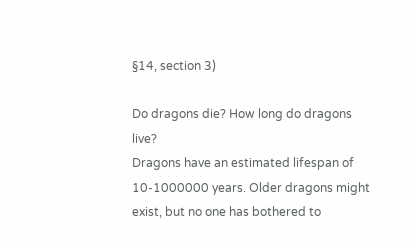§14, section 3)

Do dragons die? How long do dragons live?
Dragons have an estimated lifespan of 10-1000000 years. Older dragons might exist, but no one has bothered to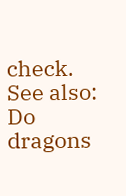check. See also: Do dragons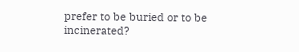prefer to be buried or to be incinerated?